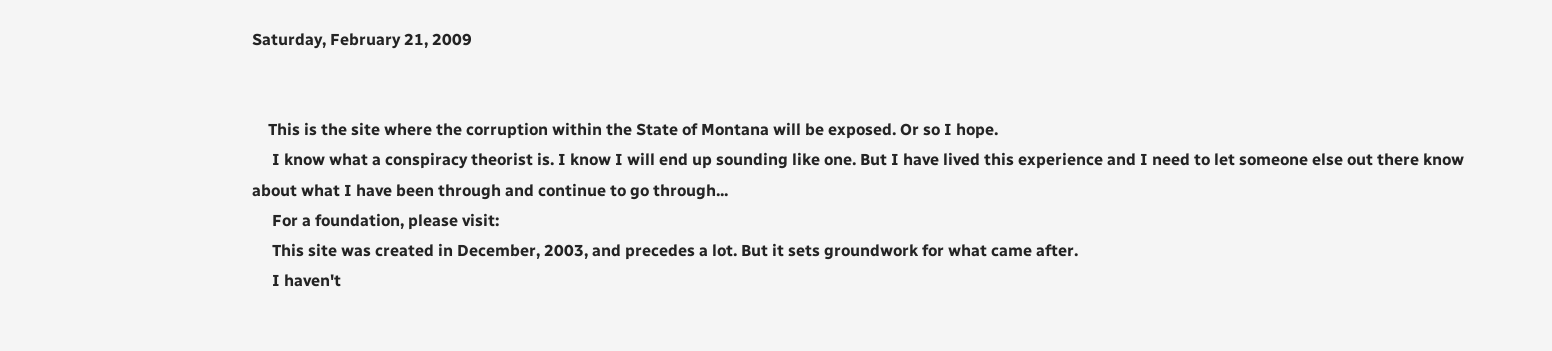Saturday, February 21, 2009


    This is the site where the corruption within the State of Montana will be exposed. Or so I hope.
     I know what a conspiracy theorist is. I know I will end up sounding like one. But I have lived this experience and I need to let someone else out there know about what I have been through and continue to go through...
     For a foundation, please visit:
     This site was created in December, 2003, and precedes a lot. But it sets groundwork for what came after.
     I haven't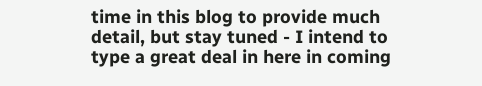time in this blog to provide much detail, but stay tuned - I intend to type a great deal in here in coming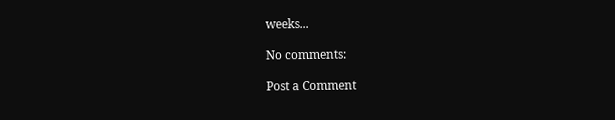weeks...

No comments:

Post a Comment